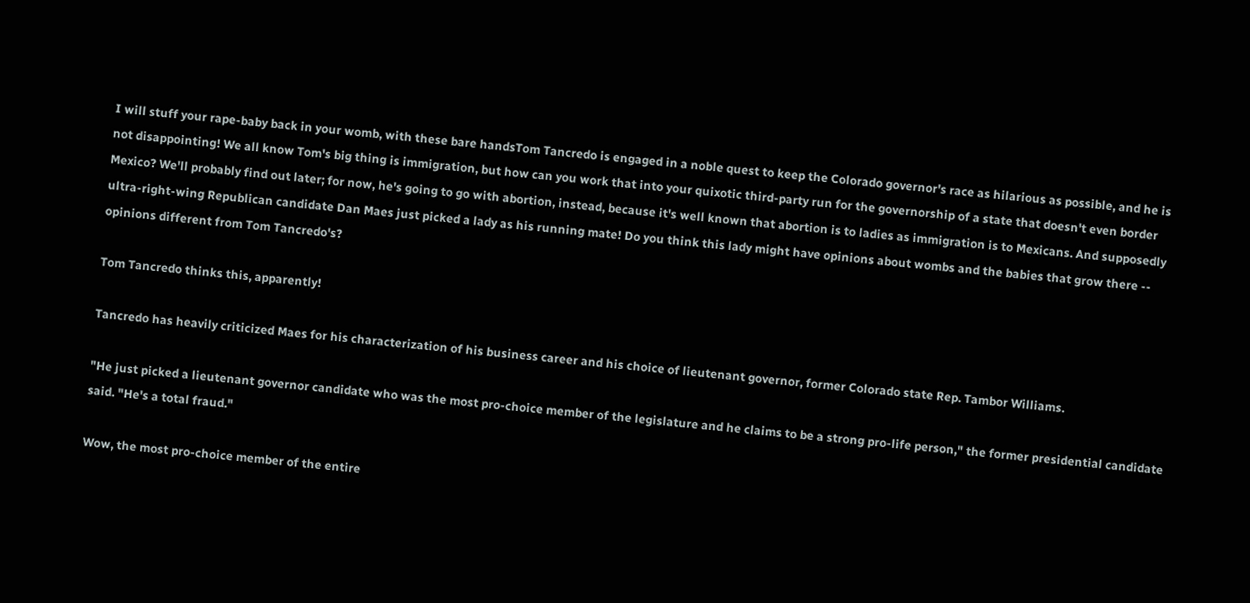I will stuff your rape-baby back in your womb, with these bare handsTom Tancredo is engaged in a noble quest to keep the Colorado governor's race as hilarious as possible, and he is not disappointing! We all know Tom's big thing is immigration, but how can you work that into your quixotic third-party run for the governorship of a state that doesn't even border Mexico? We'll probably find out later; for now, he's going to go with abortion, instead, because it's well known that abortion is to ladies as immigration is to Mexicans. And supposedly ultra-right-wing Republican candidate Dan Maes just picked a lady as his running mate! Do you think this lady might have opinions about wombs and the babies that grow there -- opinions different from Tom Tancredo's?

Tom Tancredo thinks this, apparently!

Tancredo has heavily criticized Maes for his characterization of his business career and his choice of lieutenant governor, former Colorado state Rep. Tambor Williams.

"He just picked a lieutenant governor candidate who was the most pro-choice member of the legislature and he claims to be a strong pro-life person," the former presidential candidate said. "He's a total fraud."

Wow, the most pro-choice member of the entire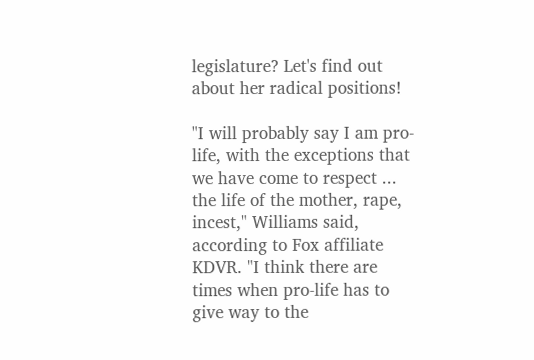legislature? Let's find out about her radical positions!

"I will probably say I am pro-life, with the exceptions that we have come to respect ... the life of the mother, rape, incest," Williams said, according to Fox affiliate KDVR. "I think there are times when pro-life has to give way to the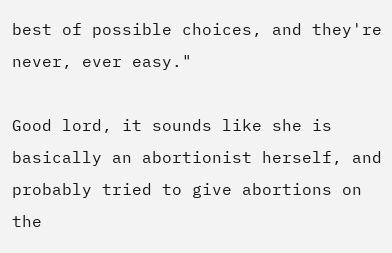best of possible choices, and they're never, ever easy."

Good lord, it sounds like she is basically an abortionist herself, and probably tried to give abortions on the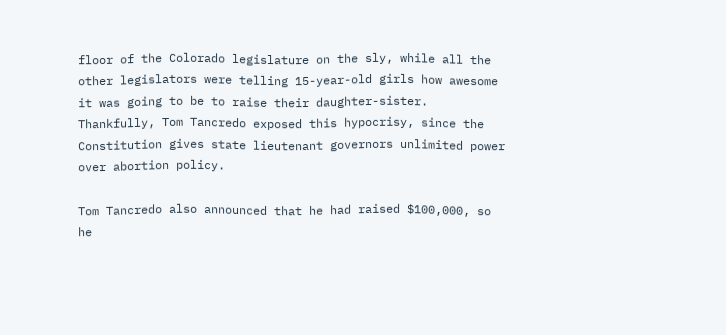floor of the Colorado legislature on the sly, while all the other legislators were telling 15-year-old girls how awesome it was going to be to raise their daughter-sister. Thankfully, Tom Tancredo exposed this hypocrisy, since the Constitution gives state lieutenant governors unlimited power over abortion policy.

Tom Tancredo also announced that he had raised $100,000, so he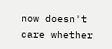now doesn't care whether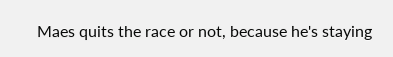Maes quits the race or not, because he's staying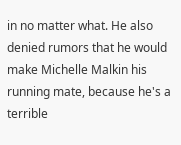in no matter what. He also denied rumors that he would make Michelle Malkin his running mate, because he's a terrible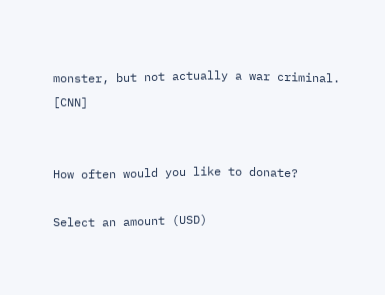monster, but not actually a war criminal. [CNN]


How often would you like to donate?

Select an amount (USD)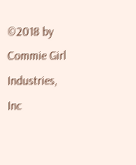©2018 by Commie Girl Industries, Inc